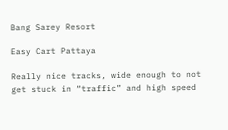Bang Sarey Resort

Easy Cart Pattaya

Really nice tracks, wide enough to not get stuck in “traffic” and high speed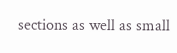sections as well as small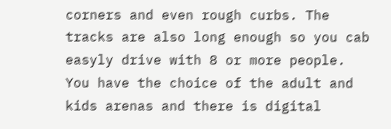corners and even rough curbs. The tracks are also long enough so you cab easyly drive with 8 or more people. You have the choice of the adult and kids arenas and there is digital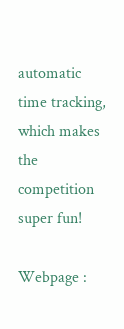automatic time tracking, which makes the competition super fun!

Webpage :